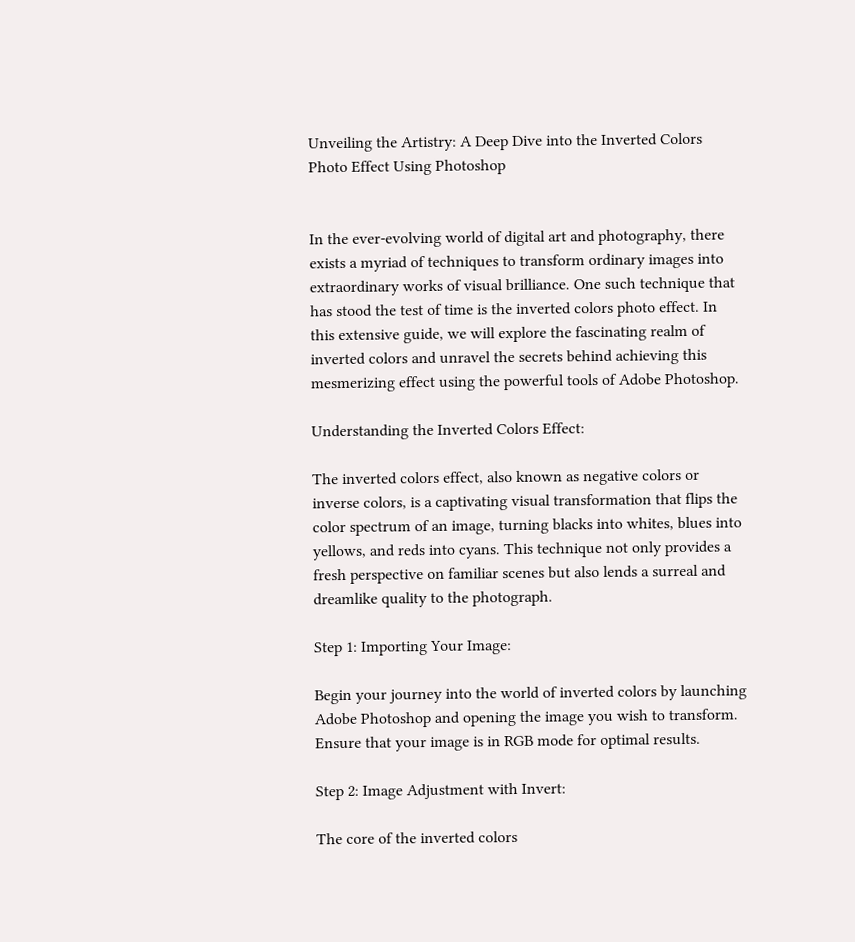Unveiling the Artistry: A Deep Dive into the Inverted Colors Photo Effect Using Photoshop


In the ever-evolving world of digital art and photography, there exists a myriad of techniques to transform ordinary images into extraordinary works of visual brilliance. One such technique that has stood the test of time is the inverted colors photo effect. In this extensive guide, we will explore the fascinating realm of inverted colors and unravel the secrets behind achieving this mesmerizing effect using the powerful tools of Adobe Photoshop.

Understanding the Inverted Colors Effect:

The inverted colors effect, also known as negative colors or inverse colors, is a captivating visual transformation that flips the color spectrum of an image, turning blacks into whites, blues into yellows, and reds into cyans. This technique not only provides a fresh perspective on familiar scenes but also lends a surreal and dreamlike quality to the photograph.

Step 1: Importing Your Image:

Begin your journey into the world of inverted colors by launching Adobe Photoshop and opening the image you wish to transform. Ensure that your image is in RGB mode for optimal results.

Step 2: Image Adjustment with Invert:

The core of the inverted colors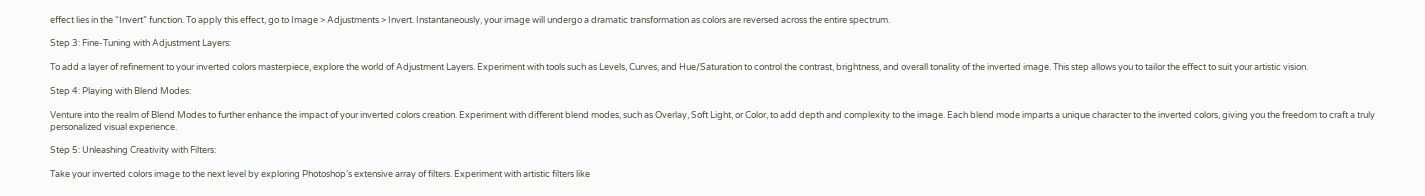effect lies in the “Invert” function. To apply this effect, go to Image > Adjustments > Invert. Instantaneously, your image will undergo a dramatic transformation as colors are reversed across the entire spectrum.

Step 3: Fine-Tuning with Adjustment Layers:

To add a layer of refinement to your inverted colors masterpiece, explore the world of Adjustment Layers. Experiment with tools such as Levels, Curves, and Hue/Saturation to control the contrast, brightness, and overall tonality of the inverted image. This step allows you to tailor the effect to suit your artistic vision.

Step 4: Playing with Blend Modes:

Venture into the realm of Blend Modes to further enhance the impact of your inverted colors creation. Experiment with different blend modes, such as Overlay, Soft Light, or Color, to add depth and complexity to the image. Each blend mode imparts a unique character to the inverted colors, giving you the freedom to craft a truly personalized visual experience.

Step 5: Unleashing Creativity with Filters:

Take your inverted colors image to the next level by exploring Photoshop’s extensive array of filters. Experiment with artistic filters like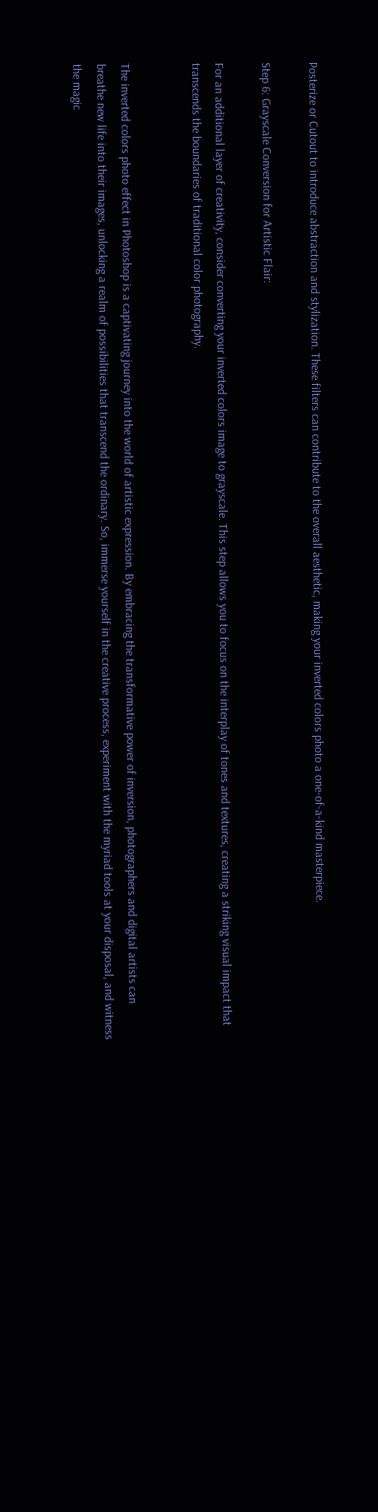Posterize or Cutout to introduce abstraction and stylization. These filters can contribute to the overall aesthetic, making your inverted colors photo a one-of-a-kind masterpiece.

Step 6: Grayscale Conversion for Artistic Flair:

For an additional layer of creativity, consider converting your inverted colors image to grayscale. This step allows you to focus on the interplay of tones and textures, creating a striking visual impact that transcends the boundaries of traditional color photography.


The inverted colors photo effect in Photoshop is a captivating journey into the world of artistic expression. By embracing the transformative power of inversion, photographers and digital artists can breathe new life into their images, unlocking a realm of possibilities that transcend the ordinary. So, immerse yourself in the creative process, experiment with the myriad tools at your disposal, and witness the magic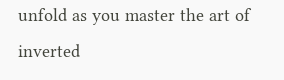unfold as you master the art of inverted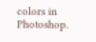colors in Photoshop.